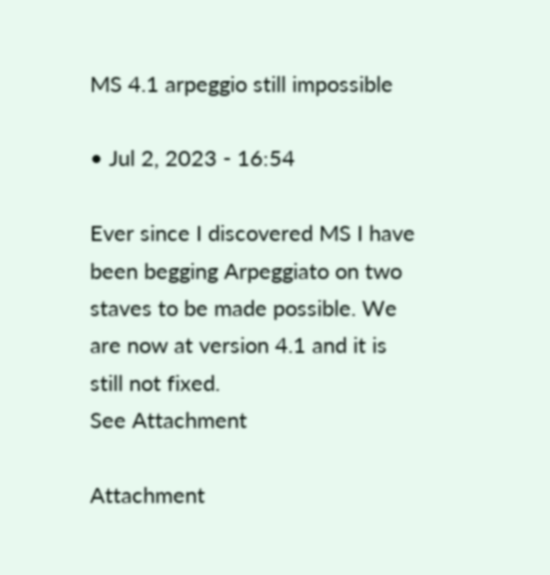MS 4.1 arpeggio still impossible

• Jul 2, 2023 - 16:54

Ever since I discovered MS I have been begging Arpeggiato on two staves to be made possible. We are now at version 4.1 and it is still not fixed.
See Attachment

Attachment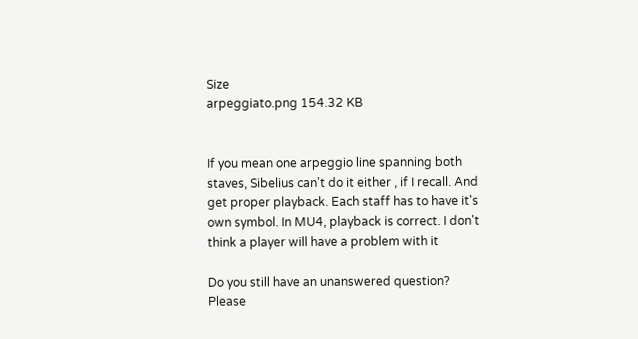Size
arpeggiato.png 154.32 KB


If you mean one arpeggio line spanning both staves, Sibelius can't do it either , if I recall. And get proper playback. Each staff has to have it's own symbol. In MU4, playback is correct. I don't think a player will have a problem with it

Do you still have an unanswered question? Please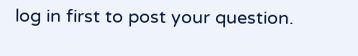log in first to post your question.